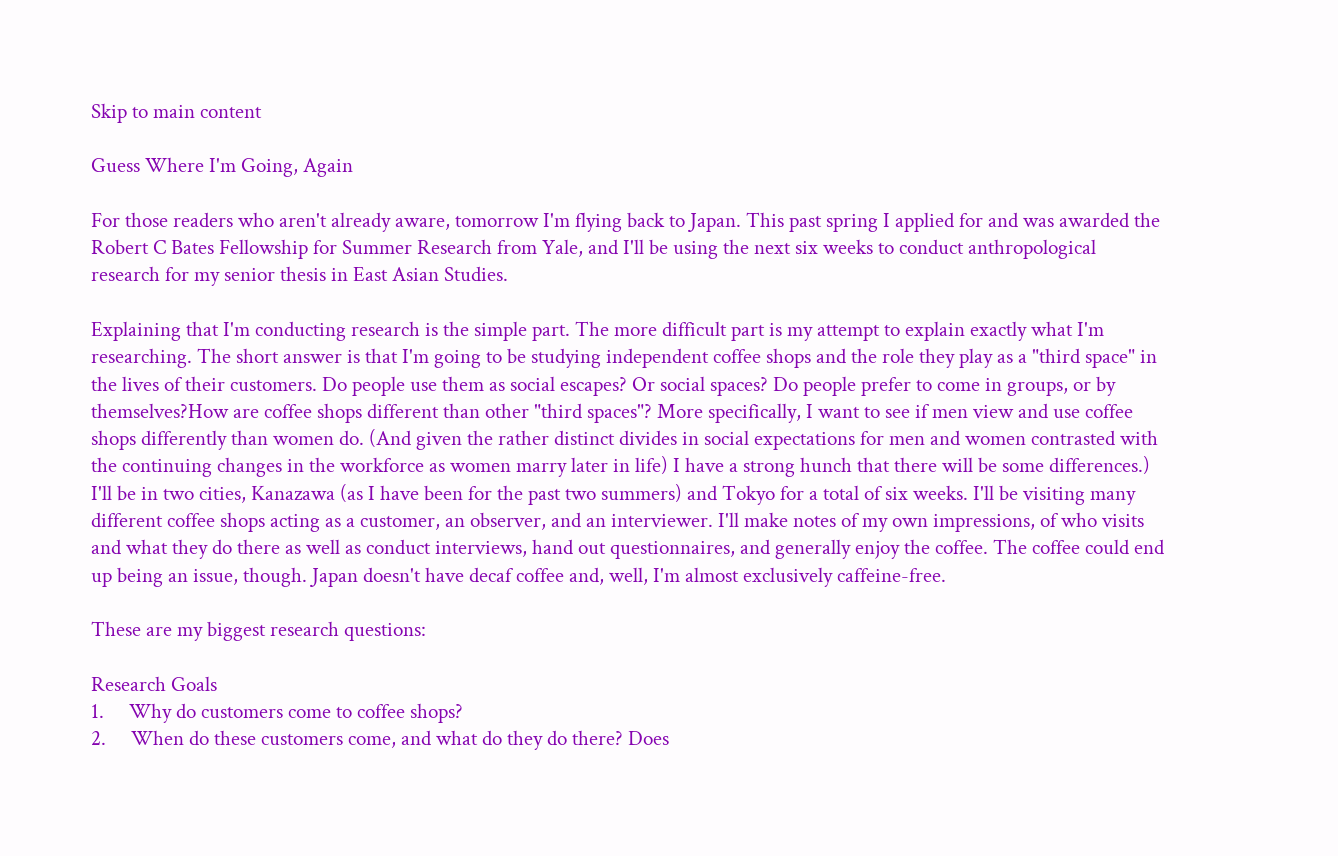Skip to main content

Guess Where I'm Going, Again

For those readers who aren't already aware, tomorrow I'm flying back to Japan. This past spring I applied for and was awarded the Robert C Bates Fellowship for Summer Research from Yale, and I'll be using the next six weeks to conduct anthropological research for my senior thesis in East Asian Studies.

Explaining that I'm conducting research is the simple part. The more difficult part is my attempt to explain exactly what I'm researching. The short answer is that I'm going to be studying independent coffee shops and the role they play as a "third space" in the lives of their customers. Do people use them as social escapes? Or social spaces? Do people prefer to come in groups, or by themselves?How are coffee shops different than other "third spaces"? More specifically, I want to see if men view and use coffee shops differently than women do. (And given the rather distinct divides in social expectations for men and women contrasted with the continuing changes in the workforce as women marry later in life) I have a strong hunch that there will be some differences.) I'll be in two cities, Kanazawa (as I have been for the past two summers) and Tokyo for a total of six weeks. I'll be visiting many different coffee shops acting as a customer, an observer, and an interviewer. I'll make notes of my own impressions, of who visits and what they do there as well as conduct interviews, hand out questionnaires, and generally enjoy the coffee. The coffee could end up being an issue, though. Japan doesn't have decaf coffee and, well, I'm almost exclusively caffeine-free.

These are my biggest research questions:

Research Goals
1.     Why do customers come to coffee shops?
2.     When do these customers come, and what do they do there? Does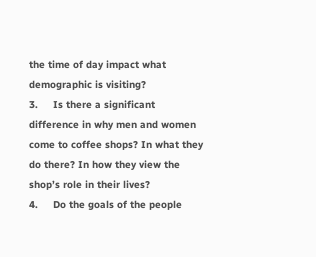the time of day impact what demographic is visiting?
3.     Is there a significant difference in why men and women come to coffee shops? In what they do there? In how they view the shop’s role in their lives?
4.     Do the goals of the people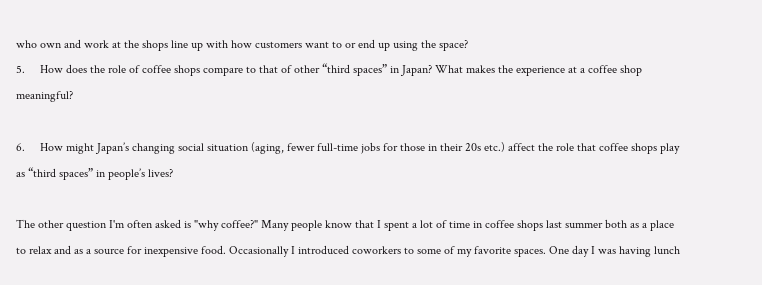who own and work at the shops line up with how customers want to or end up using the space?
5.     How does the role of coffee shops compare to that of other “third spaces” in Japan? What makes the experience at a coffee shop meaningful?

6.     How might Japan’s changing social situation (aging, fewer full-time jobs for those in their 20s etc.) affect the role that coffee shops play as “third spaces” in people’s lives?

The other question I'm often asked is "why coffee?" Many people know that I spent a lot of time in coffee shops last summer both as a place to relax and as a source for inexpensive food. Occasionally I introduced coworkers to some of my favorite spaces. One day I was having lunch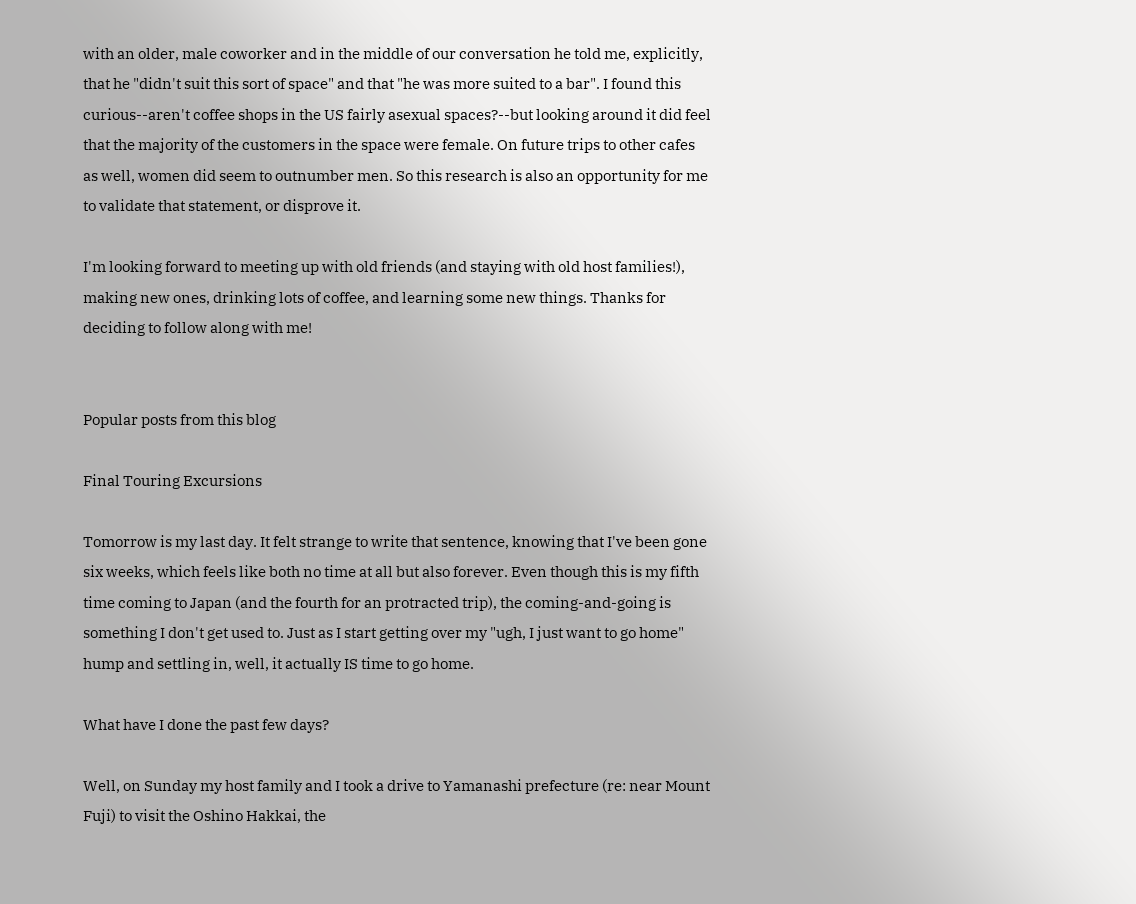with an older, male coworker and in the middle of our conversation he told me, explicitly, that he "didn't suit this sort of space" and that "he was more suited to a bar". I found this curious--aren't coffee shops in the US fairly asexual spaces?--but looking around it did feel that the majority of the customers in the space were female. On future trips to other cafes as well, women did seem to outnumber men. So this research is also an opportunity for me to validate that statement, or disprove it.

I'm looking forward to meeting up with old friends (and staying with old host families!), making new ones, drinking lots of coffee, and learning some new things. Thanks for deciding to follow along with me!


Popular posts from this blog

Final Touring Excursions

Tomorrow is my last day. It felt strange to write that sentence, knowing that I've been gone six weeks, which feels like both no time at all but also forever. Even though this is my fifth time coming to Japan (and the fourth for an protracted trip), the coming-and-going is something I don't get used to. Just as I start getting over my "ugh, I just want to go home" hump and settling in, well, it actually IS time to go home.

What have I done the past few days?

Well, on Sunday my host family and I took a drive to Yamanashi prefecture (re: near Mount Fuji) to visit the Oshino Hakkai, the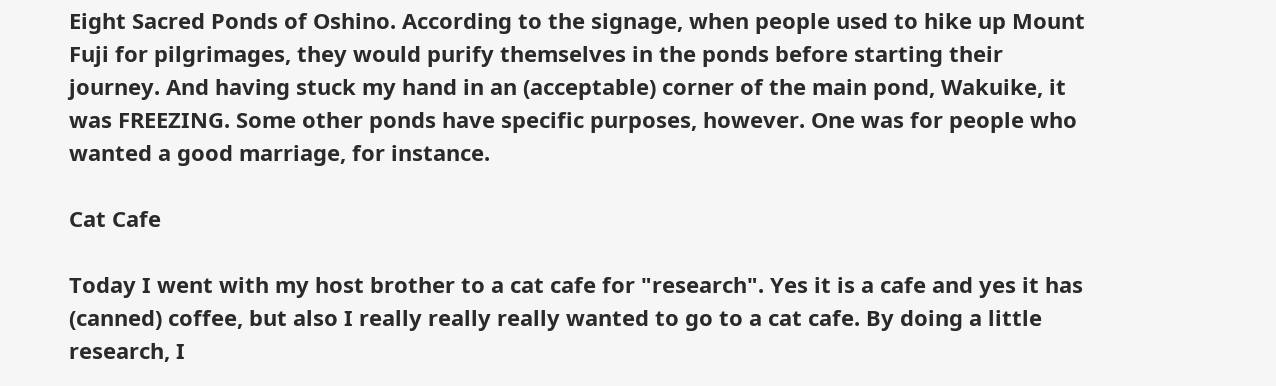Eight Sacred Ponds of Oshino. According to the signage, when people used to hike up Mount Fuji for pilgrimages, they would purify themselves in the ponds before starting their journey. And having stuck my hand in an (acceptable) corner of the main pond, Wakuike, it was FREEZING. Some other ponds have specific purposes, however. One was for people who wanted a good marriage, for instance.

Cat Cafe

Today I went with my host brother to a cat cafe for "research". Yes it is a cafe and yes it has (canned) coffee, but also I really really really wanted to go to a cat cafe. By doing a little research, I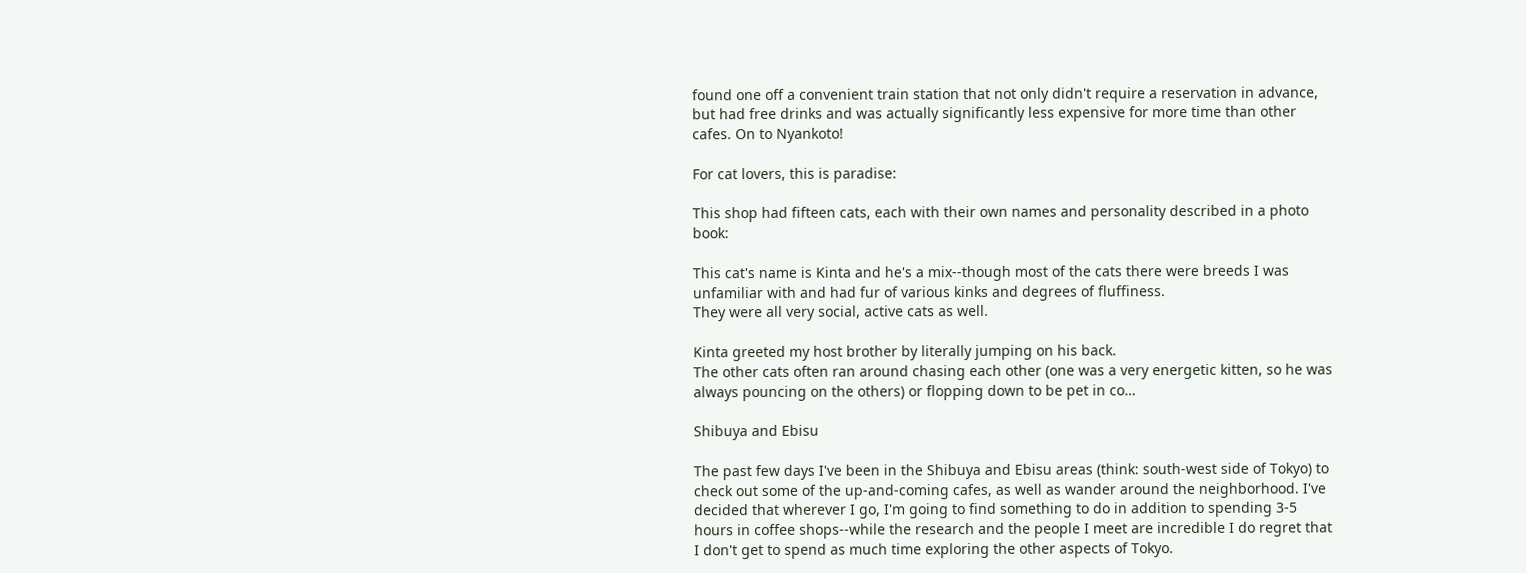found one off a convenient train station that not only didn't require a reservation in advance, but had free drinks and was actually significantly less expensive for more time than other cafes. On to Nyankoto!

For cat lovers, this is paradise:

This shop had fifteen cats, each with their own names and personality described in a photo book:

This cat's name is Kinta and he's a mix--though most of the cats there were breeds I was unfamiliar with and had fur of various kinks and degrees of fluffiness.
They were all very social, active cats as well.

Kinta greeted my host brother by literally jumping on his back.
The other cats often ran around chasing each other (one was a very energetic kitten, so he was always pouncing on the others) or flopping down to be pet in co…

Shibuya and Ebisu

The past few days I've been in the Shibuya and Ebisu areas (think: south-west side of Tokyo) to check out some of the up-and-coming cafes, as well as wander around the neighborhood. I've decided that wherever I go, I'm going to find something to do in addition to spending 3-5 hours in coffee shops--while the research and the people I meet are incredible I do regret that I don't get to spend as much time exploring the other aspects of Tokyo.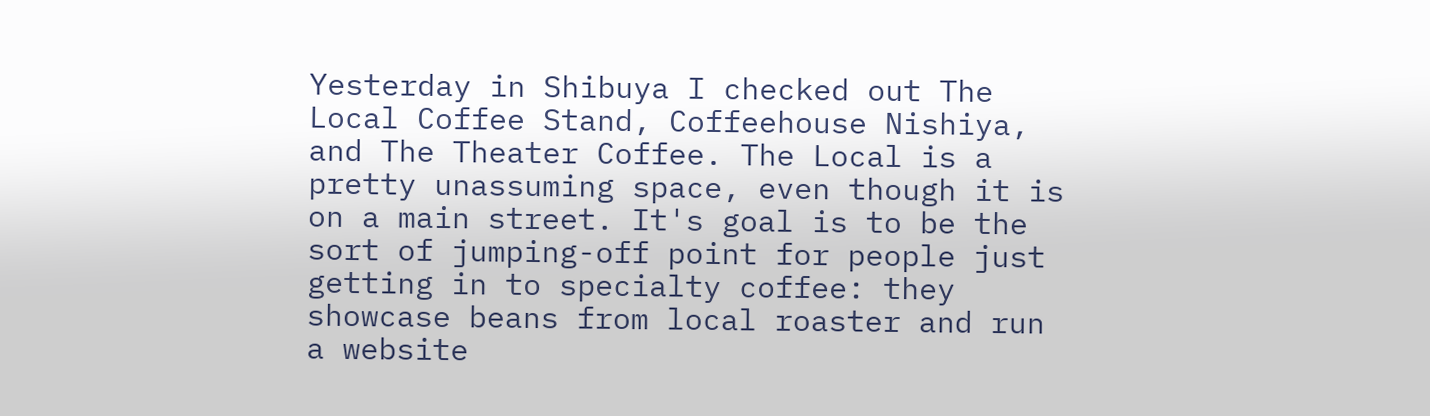Yesterday in Shibuya I checked out The Local Coffee Stand, Coffeehouse Nishiya, and The Theater Coffee. The Local is a pretty unassuming space, even though it is on a main street. It's goal is to be the sort of jumping-off point for people just getting in to specialty coffee: they showcase beans from local roaster and run a website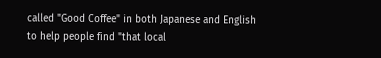called "Good Coffee" in both Japanese and English to help people find "that local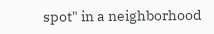spot" in a neighborhood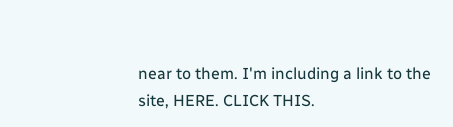near to them. I'm including a link to the site, HERE. CLICK THIS.